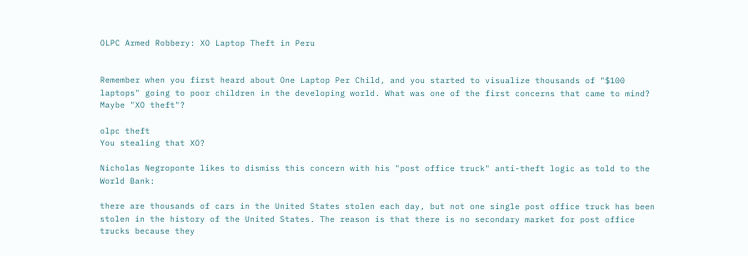OLPC Armed Robbery: XO Laptop Theft in Peru


Remember when you first heard about One Laptop Per Child, and you started to visualize thousands of "$100 laptops" going to poor children in the developing world. What was one of the first concerns that came to mind? Maybe "XO theft"?

olpc theft
You stealing that XO?

Nicholas Negroponte likes to dismiss this concern with his "post office truck" anti-theft logic as told to the World Bank:

there are thousands of cars in the United States stolen each day, but not one single post office truck has been stolen in the history of the United States. The reason is that there is no secondary market for post office trucks because they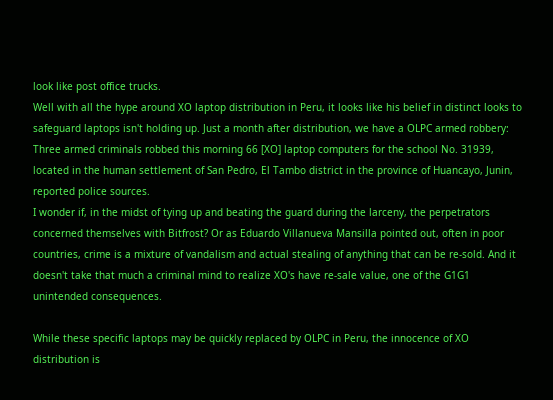look like post office trucks.
Well with all the hype around XO laptop distribution in Peru, it looks like his belief in distinct looks to safeguard laptops isn't holding up. Just a month after distribution, we have a OLPC armed robbery:
Three armed criminals robbed this morning 66 [XO] laptop computers for the school No. 31939, located in the human settlement of San Pedro, El Tambo district in the province of Huancayo, Junin, reported police sources.
I wonder if, in the midst of tying up and beating the guard during the larceny, the perpetrators concerned themselves with Bitfrost? Or as Eduardo Villanueva Mansilla pointed out, often in poor countries, crime is a mixture of vandalism and actual stealing of anything that can be re-sold. And it doesn't take that much a criminal mind to realize XO's have re-sale value, one of the G1G1 unintended consequences.

While these specific laptops may be quickly replaced by OLPC in Peru, the innocence of XO distribution is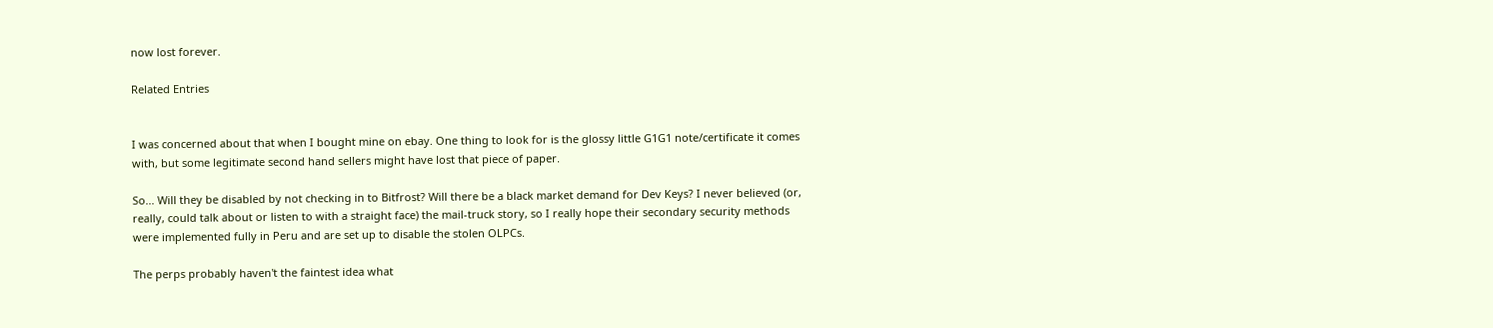now lost forever.

Related Entries


I was concerned about that when I bought mine on ebay. One thing to look for is the glossy little G1G1 note/certificate it comes with, but some legitimate second hand sellers might have lost that piece of paper.

So... Will they be disabled by not checking in to Bitfrost? Will there be a black market demand for Dev Keys? I never believed (or, really, could talk about or listen to with a straight face) the mail-truck story, so I really hope their secondary security methods were implemented fully in Peru and are set up to disable the stolen OLPCs.

The perps probably haven't the faintest idea what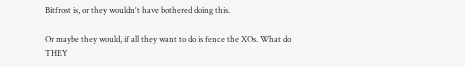Bitfrost is, or they wouldn't have bothered doing this.

Or maybe they would, if all they want to do is fence the XOs. What do THEY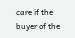care if the buyer of the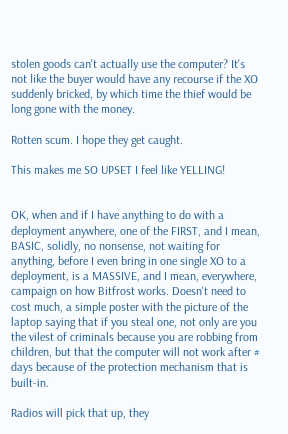stolen goods can't actually use the computer? It's not like the buyer would have any recourse if the XO suddenly bricked, by which time the thief would be long gone with the money.

Rotten scum. I hope they get caught.

This makes me SO UPSET I feel like YELLING!


OK, when and if I have anything to do with a deployment anywhere, one of the FIRST, and I mean, BASIC, solidly, no nonsense, not waiting for anything, before I even bring in one single XO to a deployment, is a MASSIVE, and I mean, everywhere, campaign on how Bitfrost works. Doesn't need to cost much, a simple poster with the picture of the laptop saying that if you steal one, not only are you the vilest of criminals because you are robbing from children, but that the computer will not work after # days because of the protection mechanism that is built-in.

Radios will pick that up, they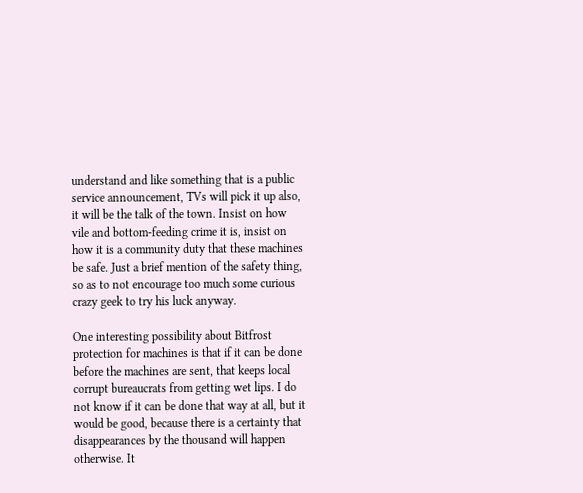understand and like something that is a public service announcement, TVs will pick it up also, it will be the talk of the town. Insist on how vile and bottom-feeding crime it is, insist on how it is a community duty that these machines be safe. Just a brief mention of the safety thing, so as to not encourage too much some curious crazy geek to try his luck anyway.

One interesting possibility about Bitfrost protection for machines is that if it can be done before the machines are sent, that keeps local corrupt bureaucrats from getting wet lips. I do not know if it can be done that way at all, but it would be good, because there is a certainty that disappearances by the thousand will happen otherwise. It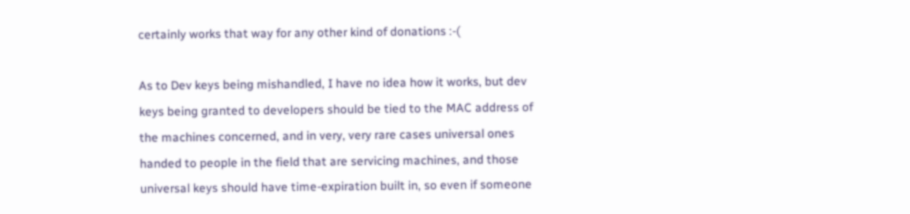certainly works that way for any other kind of donations :-(

As to Dev keys being mishandled, I have no idea how it works, but dev keys being granted to developers should be tied to the MAC address of the machines concerned, and in very, very rare cases universal ones handed to people in the field that are servicing machines, and those universal keys should have time-expiration built in, so even if someone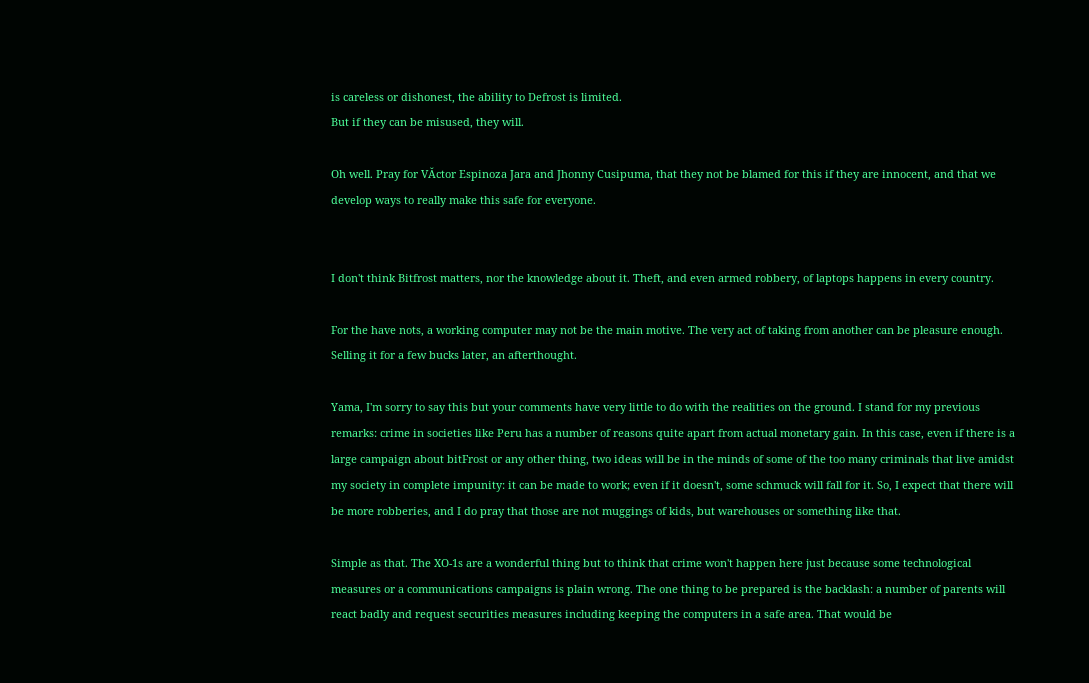is careless or dishonest, the ability to Defrost is limited.
But if they can be misused, they will.

Oh well. Pray for VĂctor Espinoza Jara and Jhonny Cusipuma, that they not be blamed for this if they are innocent, and that we develop ways to really make this safe for everyone.


I don't think Bitfrost matters, nor the knowledge about it. Theft, and even armed robbery, of laptops happens in every country.

For the have nots, a working computer may not be the main motive. The very act of taking from another can be pleasure enough. Selling it for a few bucks later, an afterthought.

Yama, I'm sorry to say this but your comments have very little to do with the realities on the ground. I stand for my previous remarks: crime in societies like Peru has a number of reasons quite apart from actual monetary gain. In this case, even if there is a large campaign about bitFrost or any other thing, two ideas will be in the minds of some of the too many criminals that live amidst my society in complete impunity: it can be made to work; even if it doesn't, some schmuck will fall for it. So, I expect that there will be more robberies, and I do pray that those are not muggings of kids, but warehouses or something like that.

Simple as that. The XO-1s are a wonderful thing but to think that crime won't happen here just because some technological measures or a communications campaigns is plain wrong. The one thing to be prepared is the backlash: a number of parents will react badly and request securities measures including keeping the computers in a safe area. That would be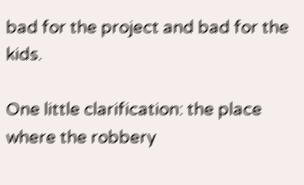bad for the project and bad for the kids.

One little clarification: the place where the robbery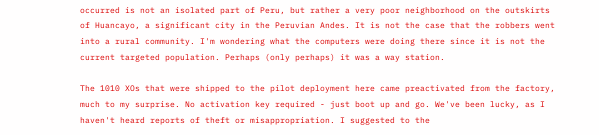occurred is not an isolated part of Peru, but rather a very poor neighborhood on the outskirts of Huancayo, a significant city in the Peruvian Andes. It is not the case that the robbers went into a rural community. I'm wondering what the computers were doing there since it is not the current targeted population. Perhaps (only perhaps) it was a way station.

The 1010 XOs that were shipped to the pilot deployment here came preactivated from the factory, much to my surprise. No activation key required - just boot up and go. We've been lucky, as I haven't heard reports of theft or misappropriation. I suggested to the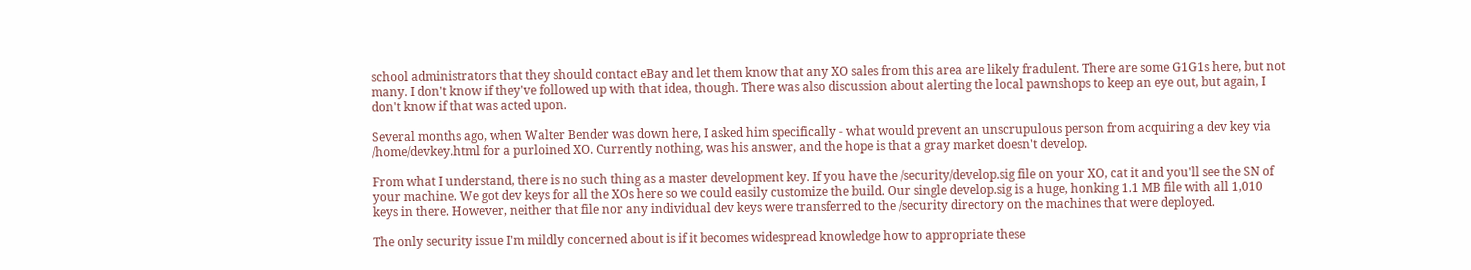school administrators that they should contact eBay and let them know that any XO sales from this area are likely fradulent. There are some G1G1s here, but not many. I don't know if they've followed up with that idea, though. There was also discussion about alerting the local pawnshops to keep an eye out, but again, I don't know if that was acted upon.

Several months ago, when Walter Bender was down here, I asked him specifically - what would prevent an unscrupulous person from acquiring a dev key via /home/devkey.html for a purloined XO. Currently nothing, was his answer, and the hope is that a gray market doesn't develop.

From what I understand, there is no such thing as a master development key. If you have the /security/develop.sig file on your XO, cat it and you'll see the SN of your machine. We got dev keys for all the XOs here so we could easily customize the build. Our single develop.sig is a huge, honking 1.1 MB file with all 1,010 keys in there. However, neither that file nor any individual dev keys were transferred to the /security directory on the machines that were deployed.

The only security issue I'm mildly concerned about is if it becomes widespread knowledge how to appropriate these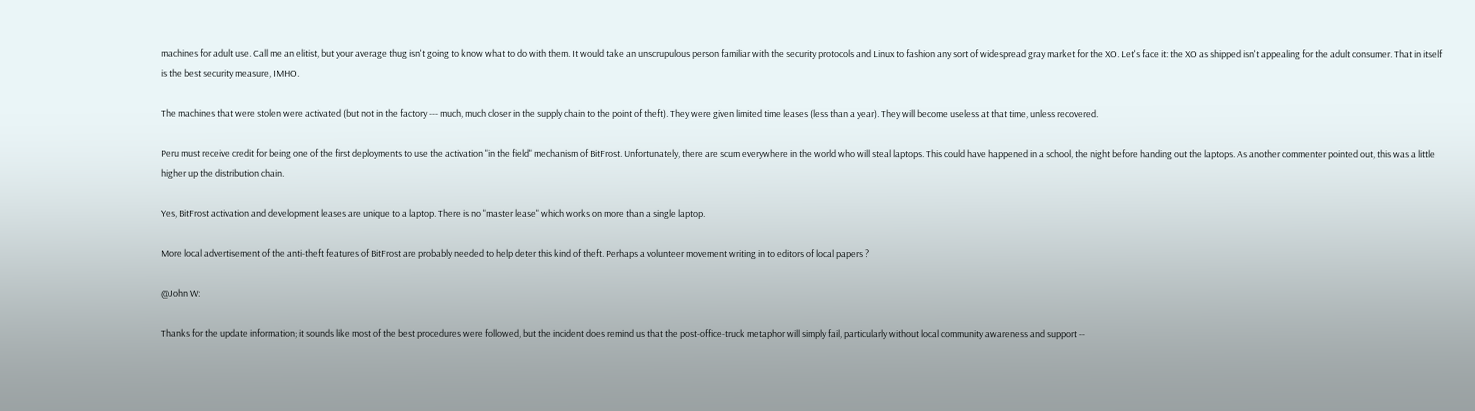machines for adult use. Call me an elitist, but your average thug isn't going to know what to do with them. It would take an unscrupulous person familiar with the security protocols and Linux to fashion any sort of widespread gray market for the XO. Let's face it: the XO as shipped isn't appealing for the adult consumer. That in itself is the best security measure, IMHO.

The machines that were stolen were activated (but not in the factory --- much, much closer in the supply chain to the point of theft). They were given limited time leases (less than a year). They will become useless at that time, unless recovered.

Peru must receive credit for being one of the first deployments to use the activation "in the field" mechanism of BitFrost. Unfortunately, there are scum everywhere in the world who will steal laptops. This could have happened in a school, the night before handing out the laptops. As another commenter pointed out, this was a little higher up the distribution chain.

Yes, BitFrost activation and development leases are unique to a laptop. There is no "master lease" which works on more than a single laptop.

More local advertisement of the anti-theft features of BitFrost are probably needed to help deter this kind of theft. Perhaps a volunteer movement writing in to editors of local papers ?

@John W:

Thanks for the update information; it sounds like most of the best procedures were followed, but the incident does remind us that the post-office-truck metaphor will simply fail, particularly without local community awareness and support --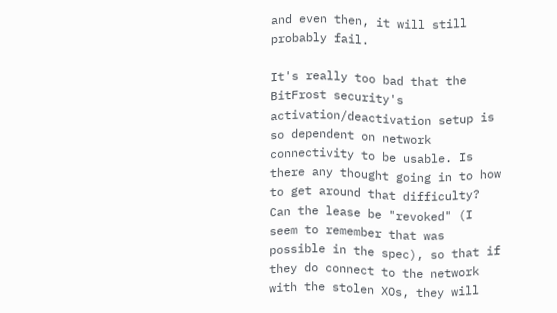and even then, it will still probably fail.

It's really too bad that the BitFrost security's activation/deactivation setup is so dependent on network connectivity to be usable. Is there any thought going in to how to get around that difficulty? Can the lease be "revoked" (I seem to remember that was possible in the spec), so that if they do connect to the network with the stolen XOs, they will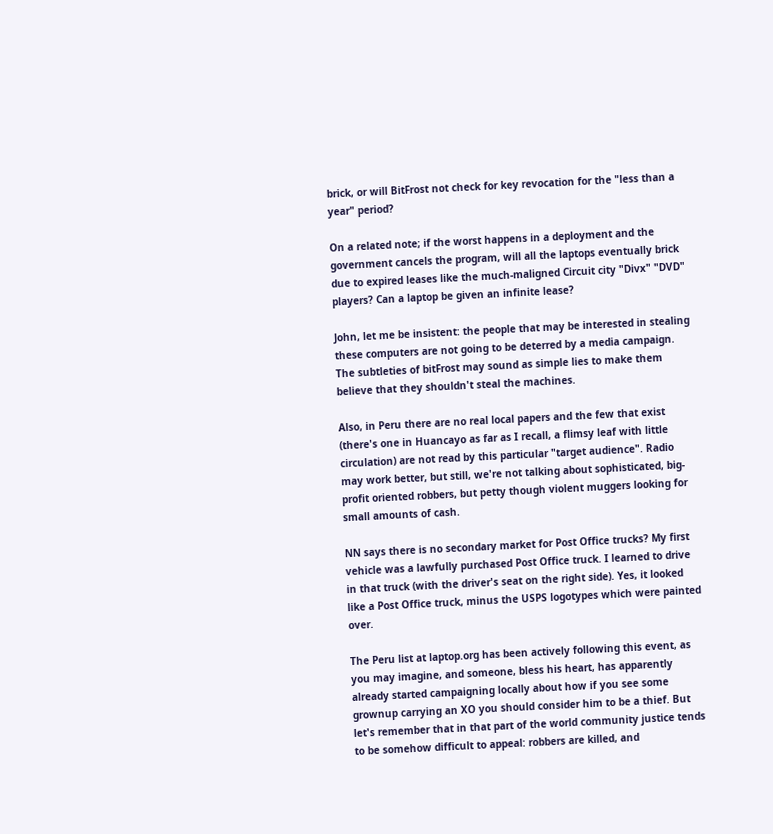brick, or will BitFrost not check for key revocation for the "less than a year" period?

On a related note; if the worst happens in a deployment and the government cancels the program, will all the laptops eventually brick due to expired leases like the much-maligned Circuit city "Divx" "DVD" players? Can a laptop be given an infinite lease?

John, let me be insistent: the people that may be interested in stealing these computers are not going to be deterred by a media campaign. The subtleties of bitFrost may sound as simple lies to make them believe that they shouldn't steal the machines.

Also, in Peru there are no real local papers and the few that exist (there's one in Huancayo as far as I recall, a flimsy leaf with little circulation) are not read by this particular "target audience". Radio may work better, but still, we're not talking about sophisticated, big-profit oriented robbers, but petty though violent muggers looking for small amounts of cash.

NN says there is no secondary market for Post Office trucks? My first vehicle was a lawfully purchased Post Office truck. I learned to drive in that truck (with the driver's seat on the right side). Yes, it looked like a Post Office truck, minus the USPS logotypes which were painted over.

The Peru list at laptop.org has been actively following this event, as you may imagine, and someone, bless his heart, has apparently already started campaigning locally about how if you see some grownup carrying an XO you should consider him to be a thief. But let's remember that in that part of the world community justice tends to be somehow difficult to appeal: robbers are killed, and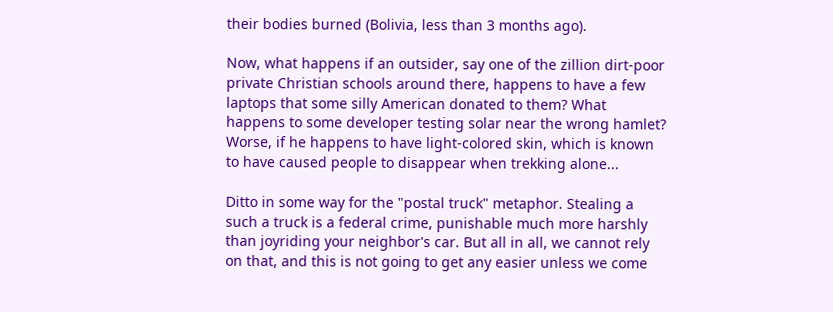their bodies burned (Bolivia, less than 3 months ago).

Now, what happens if an outsider, say one of the zillion dirt-poor private Christian schools around there, happens to have a few laptops that some silly American donated to them? What happens to some developer testing solar near the wrong hamlet? Worse, if he happens to have light-colored skin, which is known to have caused people to disappear when trekking alone...

Ditto in some way for the "postal truck" metaphor. Stealing a such a truck is a federal crime, punishable much more harshly than joyriding your neighbor's car. But all in all, we cannot rely on that, and this is not going to get any easier unless we come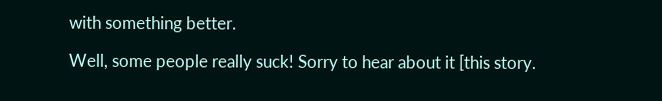with something better.

Well, some people really suck! Sorry to hear about it [this story.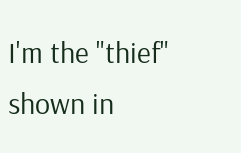I'm the "thief" shown in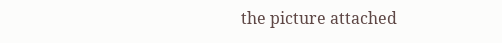the picture attached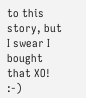to this story, but I swear I bought that XO! :-)